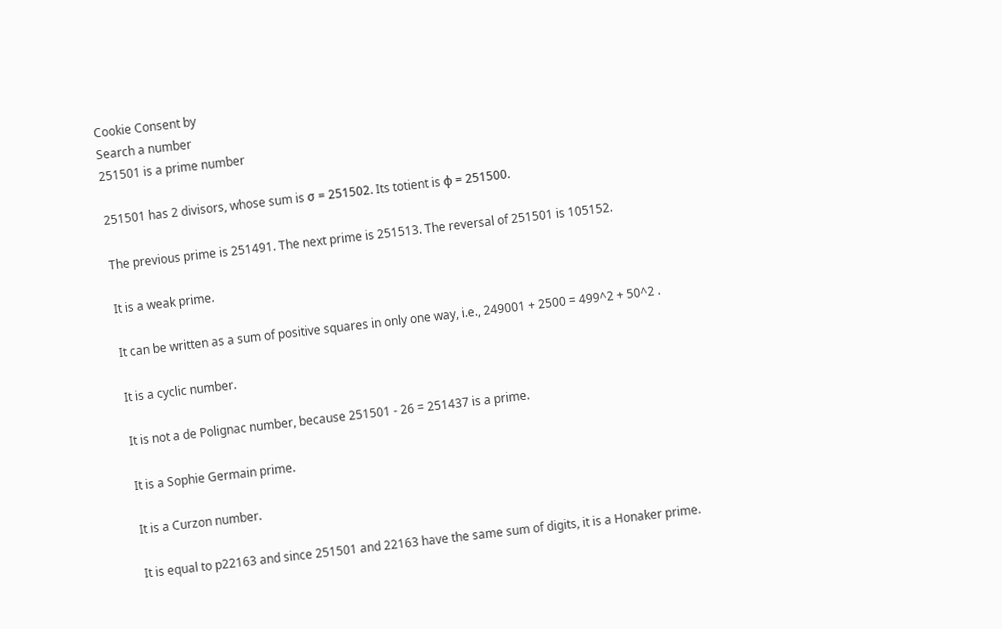Cookie Consent by
Search a number
251501 is a prime number

251501 has 2 divisors, whose sum is σ = 251502. Its totient is φ = 251500.

The previous prime is 251491. The next prime is 251513. The reversal of 251501 is 105152.

It is a weak prime.

It can be written as a sum of positive squares in only one way, i.e., 249001 + 2500 = 499^2 + 50^2 .

It is a cyclic number.

It is not a de Polignac number, because 251501 - 26 = 251437 is a prime.

It is a Sophie Germain prime.

It is a Curzon number.

It is equal to p22163 and since 251501 and 22163 have the same sum of digits, it is a Honaker prime.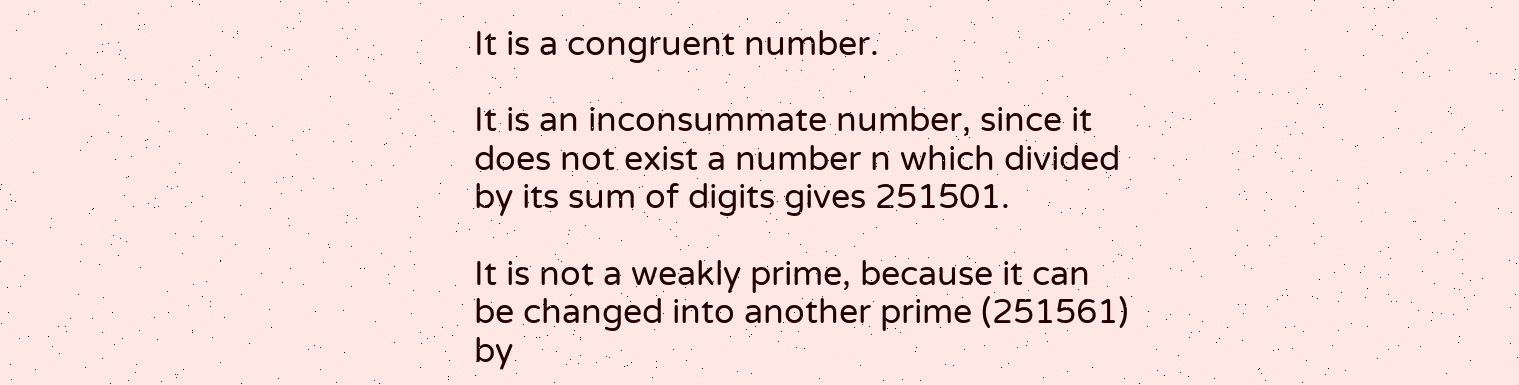It is a congruent number.

It is an inconsummate number, since it does not exist a number n which divided by its sum of digits gives 251501.

It is not a weakly prime, because it can be changed into another prime (251561) by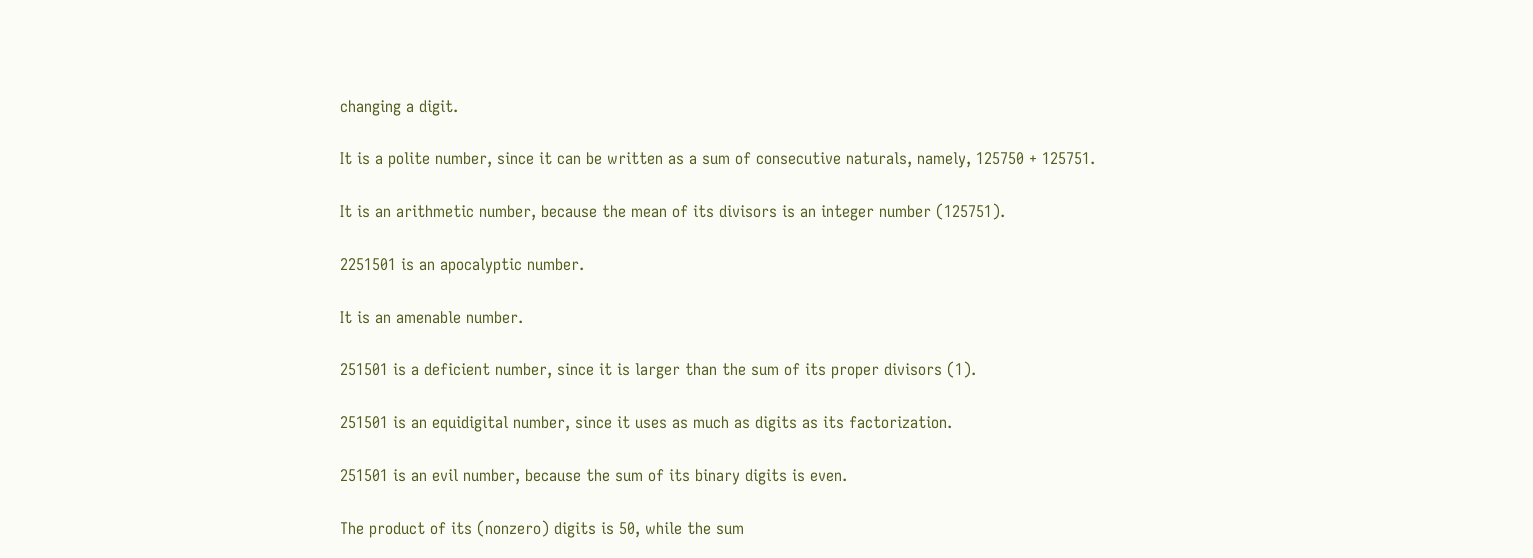changing a digit.

It is a polite number, since it can be written as a sum of consecutive naturals, namely, 125750 + 125751.

It is an arithmetic number, because the mean of its divisors is an integer number (125751).

2251501 is an apocalyptic number.

It is an amenable number.

251501 is a deficient number, since it is larger than the sum of its proper divisors (1).

251501 is an equidigital number, since it uses as much as digits as its factorization.

251501 is an evil number, because the sum of its binary digits is even.

The product of its (nonzero) digits is 50, while the sum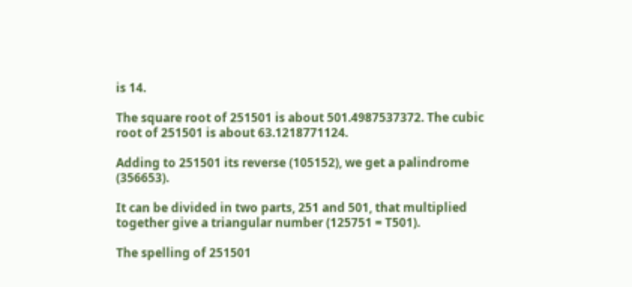is 14.

The square root of 251501 is about 501.4987537372. The cubic root of 251501 is about 63.1218771124.

Adding to 251501 its reverse (105152), we get a palindrome (356653).

It can be divided in two parts, 251 and 501, that multiplied together give a triangular number (125751 = T501).

The spelling of 251501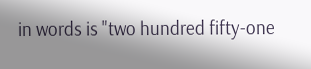in words is "two hundred fifty-one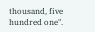thousand, five hundred one".